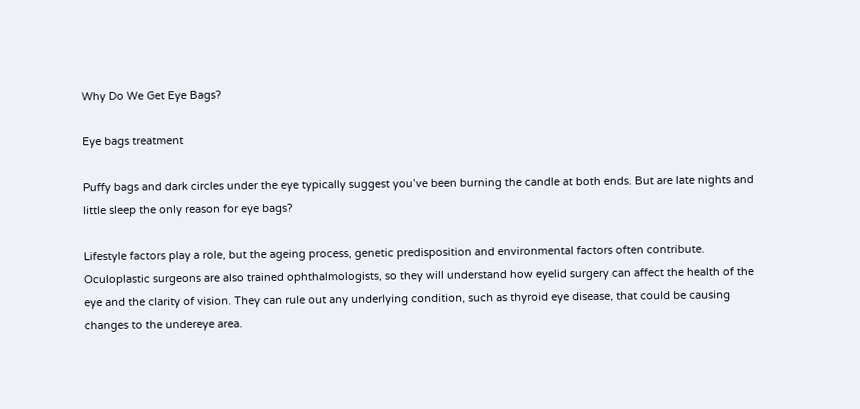Why Do We Get Eye Bags?

Eye bags treatment

Puffy bags and dark circles under the eye typically suggest you’ve been burning the candle at both ends. But are late nights and little sleep the only reason for eye bags?

Lifestyle factors play a role, but the ageing process, genetic predisposition and environmental factors often contribute. Oculoplastic surgeons are also trained ophthalmologists, so they will understand how eyelid surgery can affect the health of the eye and the clarity of vision. They can rule out any underlying condition, such as thyroid eye disease, that could be causing changes to the undereye area.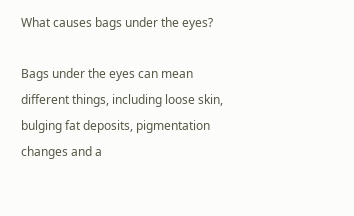What causes bags under the eyes?

Bags under the eyes can mean different things, including loose skin, bulging fat deposits, pigmentation changes and a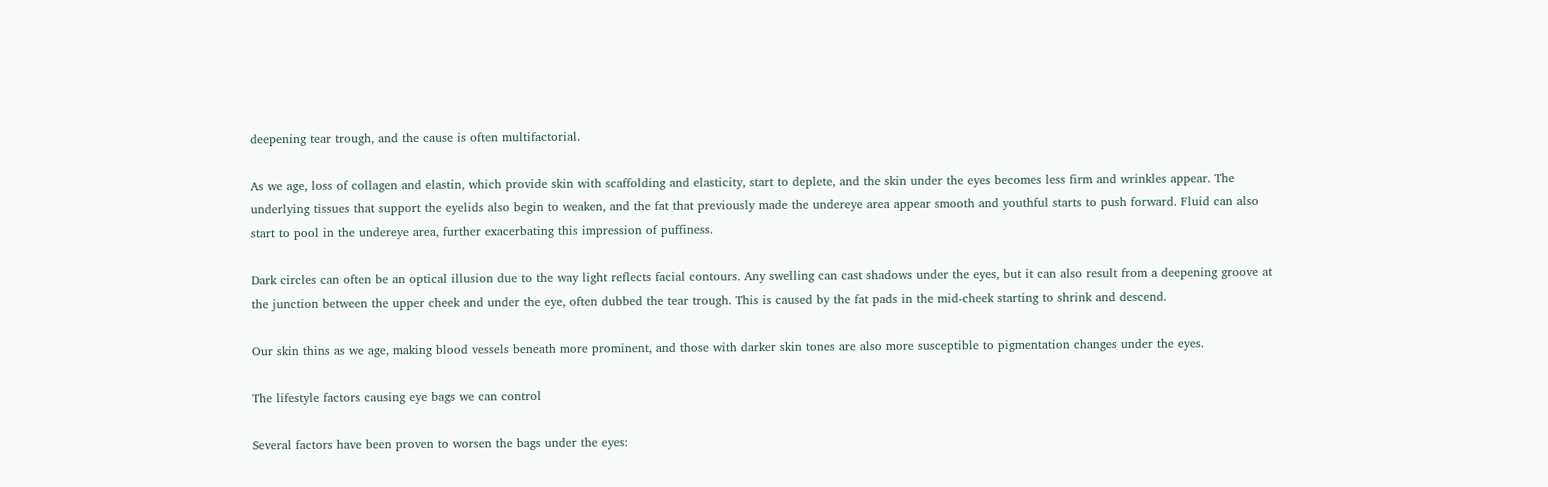deepening tear trough, and the cause is often multifactorial.

As we age, loss of collagen and elastin, which provide skin with scaffolding and elasticity, start to deplete, and the skin under the eyes becomes less firm and wrinkles appear. The underlying tissues that support the eyelids also begin to weaken, and the fat that previously made the undereye area appear smooth and youthful starts to push forward. Fluid can also start to pool in the undereye area, further exacerbating this impression of puffiness.

Dark circles can often be an optical illusion due to the way light reflects facial contours. Any swelling can cast shadows under the eyes, but it can also result from a deepening groove at the junction between the upper cheek and under the eye, often dubbed the tear trough. This is caused by the fat pads in the mid-cheek starting to shrink and descend.

Our skin thins as we age, making blood vessels beneath more prominent, and those with darker skin tones are also more susceptible to pigmentation changes under the eyes.

The lifestyle factors causing eye bags we can control

Several factors have been proven to worsen the bags under the eyes: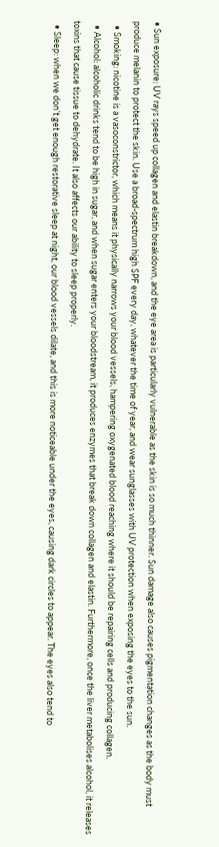• Sun exposure: UV rays speed up collagen and elastin breakdown, and the eye area is particularly vulnerable as the skin is so much thinner. Sun damage also causes pigmentation changes as the body must produce melanin to protect the skin. Use a broad-spectrum high SPF every day, whatever the time of year, and wear sunglasses with UV protection when exposing the eyes to the sun.
  • Smoking: nicotine is a vasoconstrictor, which means it physically narrows your blood vessels, hampering oxygenated blood reaching where it should be repairing cells and producing collagen.
  • Alcohol: alcoholic drinks tend to be high in sugar, and when sugar enters your bloodstream, it produces enzymes that break down collagen and elastin. Furthermore, once the liver metabolises alcohol, it releases toxins that cause tissue to dehydrate. It also affects our ability to sleep properly.
  • Sleep: when we don’t get enough restorative sleep at night, our blood vessels dilate, and this is more noticeable under the eyes, causing dark circles to appear. The eyes also tend to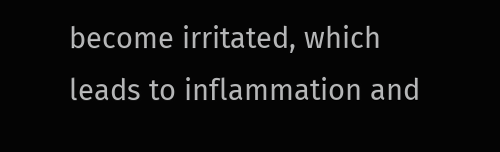become irritated, which leads to inflammation and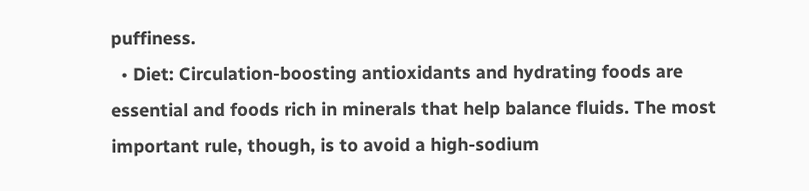puffiness.
  • Diet: Circulation-boosting antioxidants and hydrating foods are essential and foods rich in minerals that help balance fluids. The most important rule, though, is to avoid a high-sodium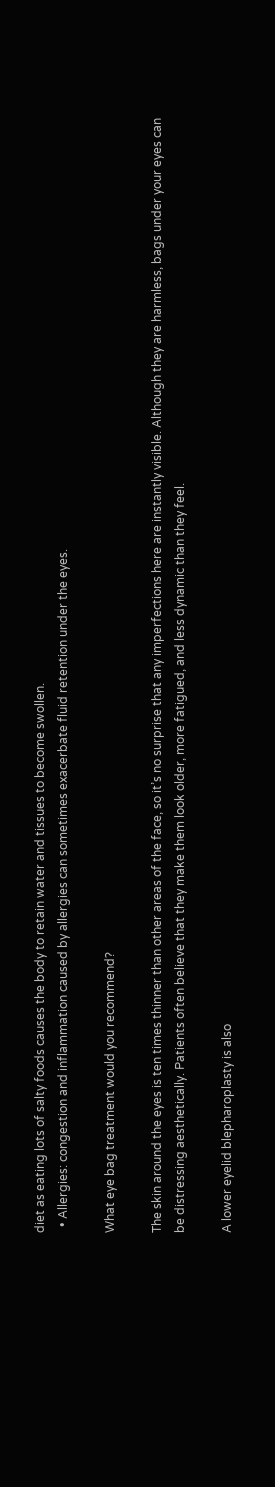diet as eating lots of salty foods causes the body to retain water and tissues to become swollen.
  • Allergies: congestion and inflammation caused by allergies can sometimes exacerbate fluid retention under the eyes.

What eye bag treatment would you recommend?

The skin around the eyes is ten times thinner than other areas of the face, so it’s no surprise that any imperfections here are instantly visible. Although they are harmless, bags under your eyes can be distressing aesthetically. Patients often believe that they make them look older, more fatigued, and less dynamic than they feel.

A lower eyelid blepharoplasty is also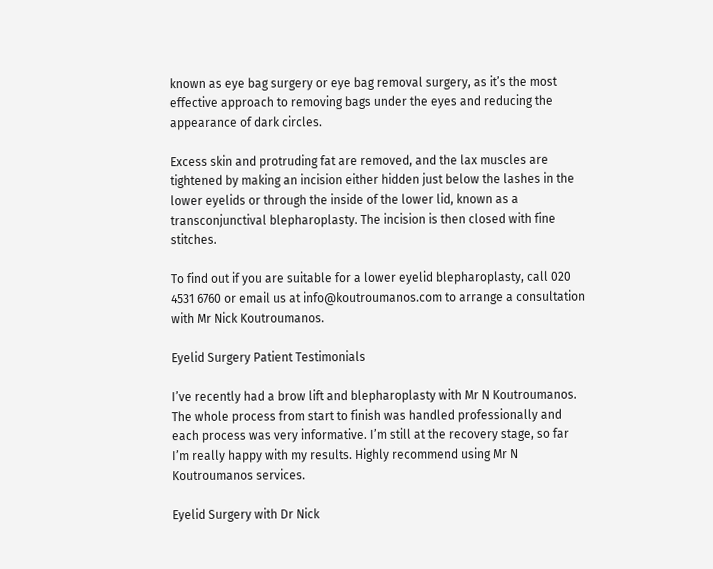known as eye bag surgery or eye bag removal surgery, as it’s the most effective approach to removing bags under the eyes and reducing the appearance of dark circles.

Excess skin and protruding fat are removed, and the lax muscles are tightened by making an incision either hidden just below the lashes in the lower eyelids or through the inside of the lower lid, known as a transconjunctival blepharoplasty. The incision is then closed with fine stitches.

To find out if you are suitable for a lower eyelid blepharoplasty, call 020 4531 6760 or email us at info@koutroumanos.com to arrange a consultation with Mr Nick Koutroumanos.

Eyelid Surgery Patient Testimonials

I’ve recently had a brow lift and blepharoplasty with Mr N Koutroumanos. The whole process from start to finish was handled professionally and each process was very informative. I’m still at the recovery stage, so far I’m really happy with my results. Highly recommend using Mr N Koutroumanos services.

Eyelid Surgery with Dr Nick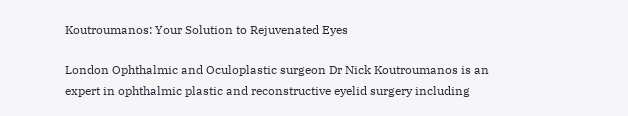Koutroumanos: Your Solution to Rejuvenated Eyes

London Ophthalmic and Oculoplastic surgeon Dr Nick Koutroumanos is an expert in ophthalmic plastic and reconstructive eyelid surgery including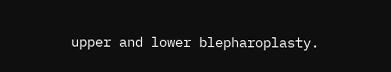upper and lower blepharoplasty.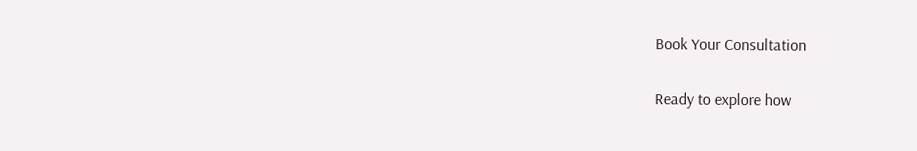Book Your Consultation

Ready to explore how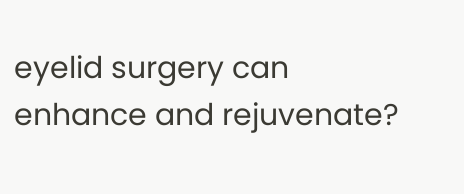eyelid surgery can enhance and rejuvenate?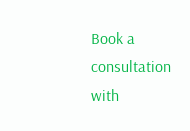Book a consultation with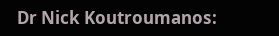Dr Nick Koutroumanos: